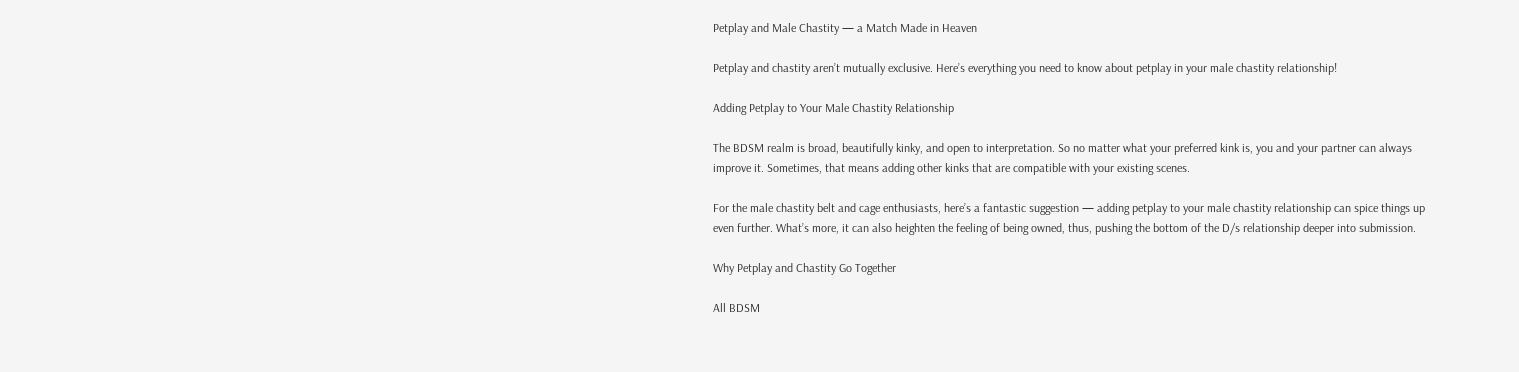Petplay and Male Chastity — a Match Made in Heaven

Petplay and chastity aren’t mutually exclusive. Here’s everything you need to know about petplay in your male chastity relationship!

Adding Petplay to Your Male Chastity Relationship

The BDSM realm is broad, beautifully kinky, and open to interpretation. So no matter what your preferred kink is, you and your partner can always improve it. Sometimes, that means adding other kinks that are compatible with your existing scenes.

For the male chastity belt and cage enthusiasts, here’s a fantastic suggestion — adding petplay to your male chastity relationship can spice things up even further. What’s more, it can also heighten the feeling of being owned, thus, pushing the bottom of the D/s relationship deeper into submission.

Why Petplay and Chastity Go Together

All BDSM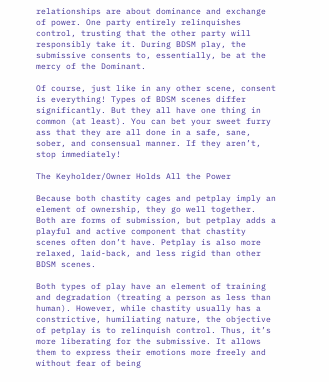relationships are about dominance and exchange of power. One party entirely relinquishes control, trusting that the other party will responsibly take it. During BDSM play, the submissive consents to, essentially, be at the mercy of the Dominant.

Of course, just like in any other scene, consent is everything! Types of BDSM scenes differ significantly. But they all have one thing in common (at least). You can bet your sweet furry ass that they are all done in a safe, sane, sober, and consensual manner. If they aren’t, stop immediately!

The Keyholder/Owner Holds All the Power

Because both chastity cages and petplay imply an element of ownership, they go well together. Both are forms of submission, but petplay adds a playful and active component that chastity scenes often don’t have. Petplay is also more relaxed, laid-back, and less rigid than other BDSM scenes.

Both types of play have an element of training and degradation (treating a person as less than human). However, while chastity usually has a constrictive, humiliating nature, the objective of petplay is to relinquish control. Thus, it’s more liberating for the submissive. It allows them to express their emotions more freely and without fear of being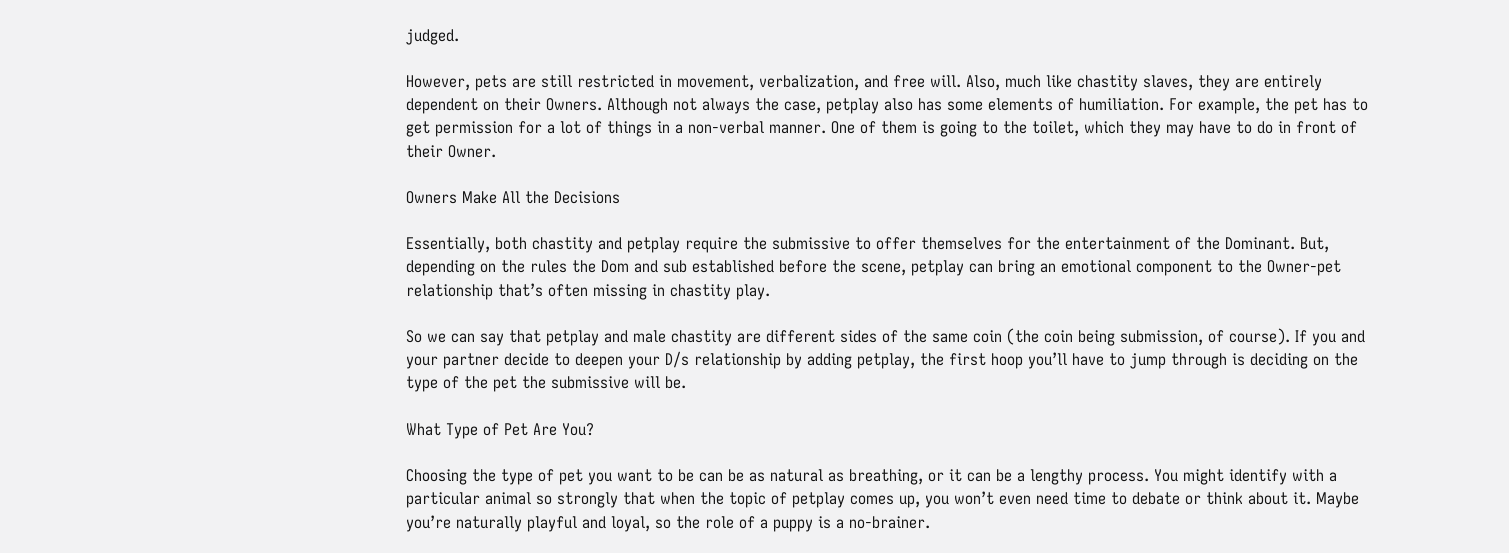judged.

However, pets are still restricted in movement, verbalization, and free will. Also, much like chastity slaves, they are entirely dependent on their Owners. Although not always the case, petplay also has some elements of humiliation. For example, the pet has to get permission for a lot of things in a non-verbal manner. One of them is going to the toilet, which they may have to do in front of their Owner.

Owners Make All the Decisions

Essentially, both chastity and petplay require the submissive to offer themselves for the entertainment of the Dominant. But, depending on the rules the Dom and sub established before the scene, petplay can bring an emotional component to the Owner-pet relationship that’s often missing in chastity play.

So we can say that petplay and male chastity are different sides of the same coin (the coin being submission, of course). If you and your partner decide to deepen your D/s relationship by adding petplay, the first hoop you’ll have to jump through is deciding on the type of the pet the submissive will be.

What Type of Pet Are You?

Choosing the type of pet you want to be can be as natural as breathing, or it can be a lengthy process. You might identify with a particular animal so strongly that when the topic of petplay comes up, you won’t even need time to debate or think about it. Maybe you’re naturally playful and loyal, so the role of a puppy is a no-brainer.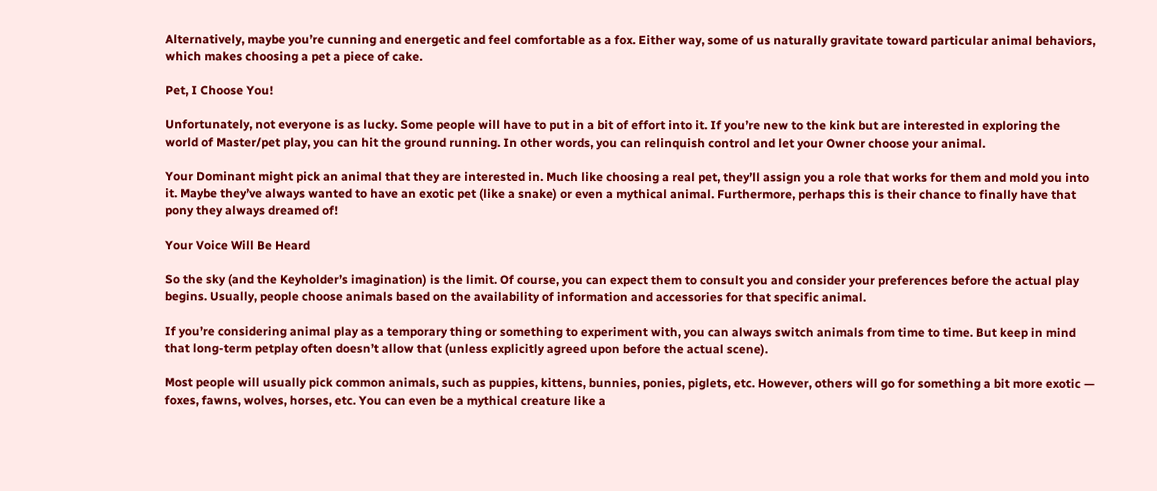Alternatively, maybe you’re cunning and energetic and feel comfortable as a fox. Either way, some of us naturally gravitate toward particular animal behaviors, which makes choosing a pet a piece of cake.

Pet, I Choose You!

Unfortunately, not everyone is as lucky. Some people will have to put in a bit of effort into it. If you’re new to the kink but are interested in exploring the world of Master/pet play, you can hit the ground running. In other words, you can relinquish control and let your Owner choose your animal.

Your Dominant might pick an animal that they are interested in. Much like choosing a real pet, they’ll assign you a role that works for them and mold you into it. Maybe they’ve always wanted to have an exotic pet (like a snake) or even a mythical animal. Furthermore, perhaps this is their chance to finally have that pony they always dreamed of!

Your Voice Will Be Heard

So the sky (and the Keyholder’s imagination) is the limit. Of course, you can expect them to consult you and consider your preferences before the actual play begins. Usually, people choose animals based on the availability of information and accessories for that specific animal.

If you’re considering animal play as a temporary thing or something to experiment with, you can always switch animals from time to time. But keep in mind that long-term petplay often doesn’t allow that (unless explicitly agreed upon before the actual scene).

Most people will usually pick common animals, such as puppies, kittens, bunnies, ponies, piglets, etc. However, others will go for something a bit more exotic — foxes, fawns, wolves, horses, etc. You can even be a mythical creature like a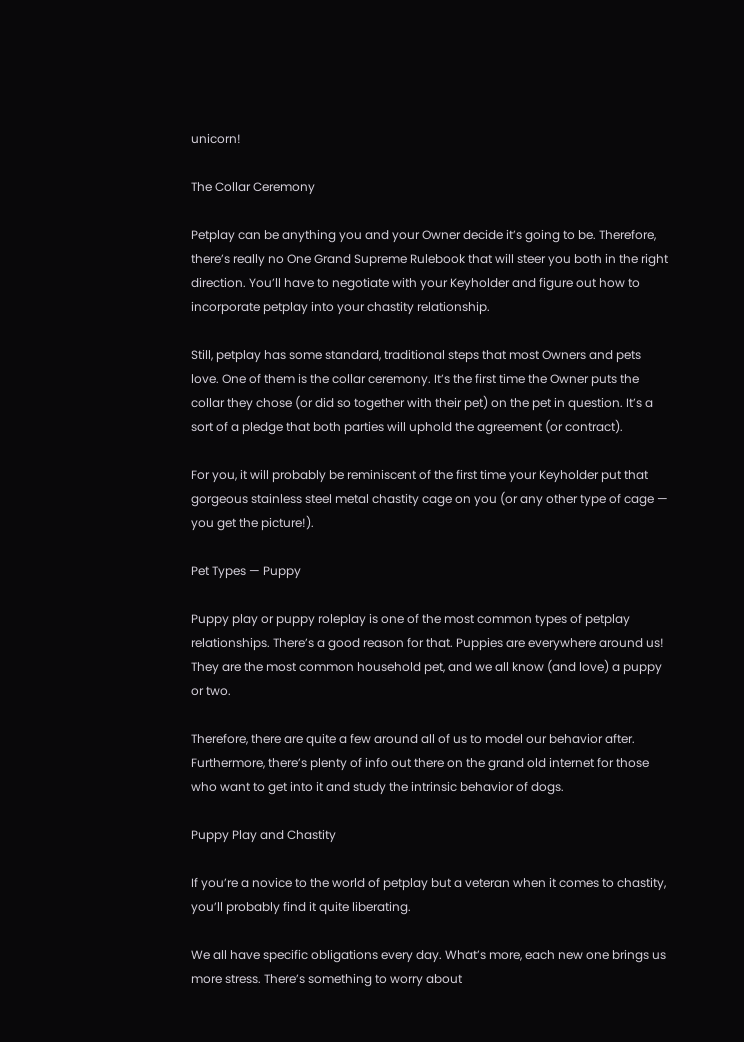unicorn!

The Collar Ceremony

Petplay can be anything you and your Owner decide it’s going to be. Therefore, there’s really no One Grand Supreme Rulebook that will steer you both in the right direction. You’ll have to negotiate with your Keyholder and figure out how to incorporate petplay into your chastity relationship.

Still, petplay has some standard, traditional steps that most Owners and pets love. One of them is the collar ceremony. It’s the first time the Owner puts the collar they chose (or did so together with their pet) on the pet in question. It’s a sort of a pledge that both parties will uphold the agreement (or contract).

For you, it will probably be reminiscent of the first time your Keyholder put that gorgeous stainless steel metal chastity cage on you (or any other type of cage — you get the picture!).

Pet Types — Puppy

Puppy play or puppy roleplay is one of the most common types of petplay relationships. There’s a good reason for that. Puppies are everywhere around us! They are the most common household pet, and we all know (and love) a puppy or two.

Therefore, there are quite a few around all of us to model our behavior after. Furthermore, there’s plenty of info out there on the grand old internet for those who want to get into it and study the intrinsic behavior of dogs.

Puppy Play and Chastity

If you’re a novice to the world of petplay but a veteran when it comes to chastity, you’ll probably find it quite liberating.

We all have specific obligations every day. What’s more, each new one brings us more stress. There’s something to worry about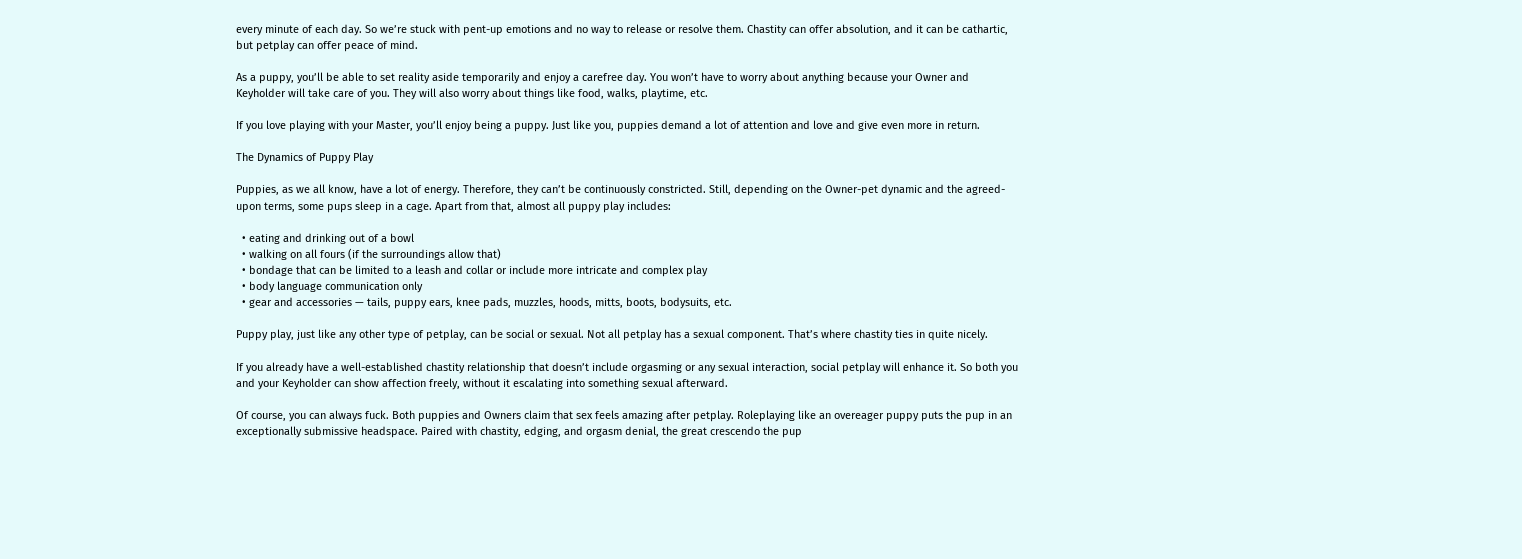every minute of each day. So we’re stuck with pent-up emotions and no way to release or resolve them. Chastity can offer absolution, and it can be cathartic, but petplay can offer peace of mind.

As a puppy, you’ll be able to set reality aside temporarily and enjoy a carefree day. You won’t have to worry about anything because your Owner and Keyholder will take care of you. They will also worry about things like food, walks, playtime, etc.

If you love playing with your Master, you’ll enjoy being a puppy. Just like you, puppies demand a lot of attention and love and give even more in return.

The Dynamics of Puppy Play

Puppies, as we all know, have a lot of energy. Therefore, they can’t be continuously constricted. Still, depending on the Owner-pet dynamic and the agreed-upon terms, some pups sleep in a cage. Apart from that, almost all puppy play includes:

  • eating and drinking out of a bowl
  • walking on all fours (if the surroundings allow that)
  • bondage that can be limited to a leash and collar or include more intricate and complex play
  • body language communication only
  • gear and accessories — tails, puppy ears, knee pads, muzzles, hoods, mitts, boots, bodysuits, etc.

Puppy play, just like any other type of petplay, can be social or sexual. Not all petplay has a sexual component. That’s where chastity ties in quite nicely.

If you already have a well-established chastity relationship that doesn’t include orgasming or any sexual interaction, social petplay will enhance it. So both you and your Keyholder can show affection freely, without it escalating into something sexual afterward.

Of course, you can always fuck. Both puppies and Owners claim that sex feels amazing after petplay. Roleplaying like an overeager puppy puts the pup in an exceptionally submissive headspace. Paired with chastity, edging, and orgasm denial, the great crescendo the pup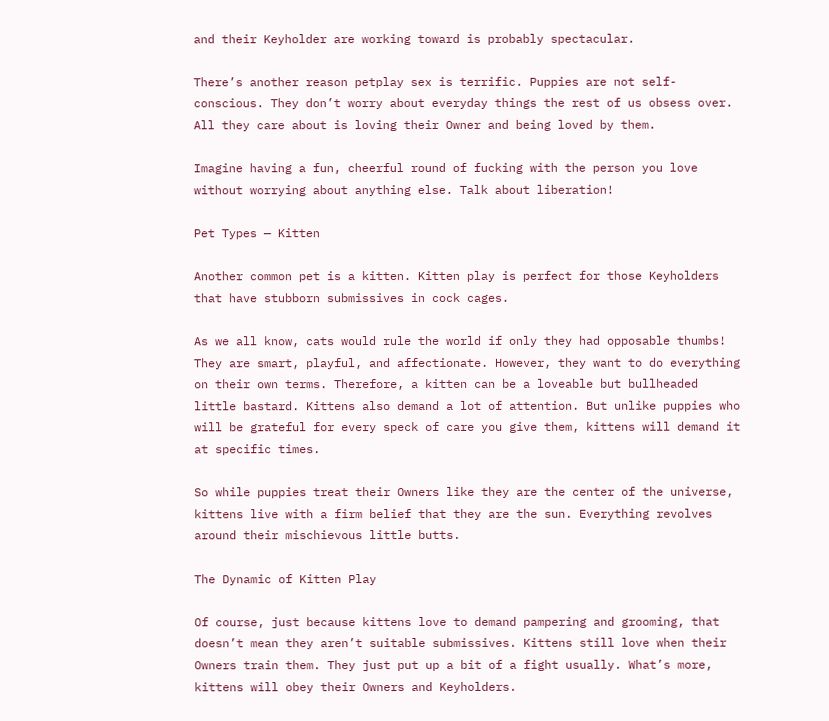and their Keyholder are working toward is probably spectacular.

There’s another reason petplay sex is terrific. Puppies are not self-conscious. They don’t worry about everyday things the rest of us obsess over. All they care about is loving their Owner and being loved by them.

Imagine having a fun, cheerful round of fucking with the person you love without worrying about anything else. Talk about liberation!

Pet Types — Kitten

Another common pet is a kitten. Kitten play is perfect for those Keyholders that have stubborn submissives in cock cages.

As we all know, cats would rule the world if only they had opposable thumbs! They are smart, playful, and affectionate. However, they want to do everything on their own terms. Therefore, a kitten can be a loveable but bullheaded little bastard. Kittens also demand a lot of attention. But unlike puppies who will be grateful for every speck of care you give them, kittens will demand it at specific times.

So while puppies treat their Owners like they are the center of the universe, kittens live with a firm belief that they are the sun. Everything revolves around their mischievous little butts.

The Dynamic of Kitten Play

Of course, just because kittens love to demand pampering and grooming, that doesn’t mean they aren’t suitable submissives. Kittens still love when their Owners train them. They just put up a bit of a fight usually. What’s more, kittens will obey their Owners and Keyholders.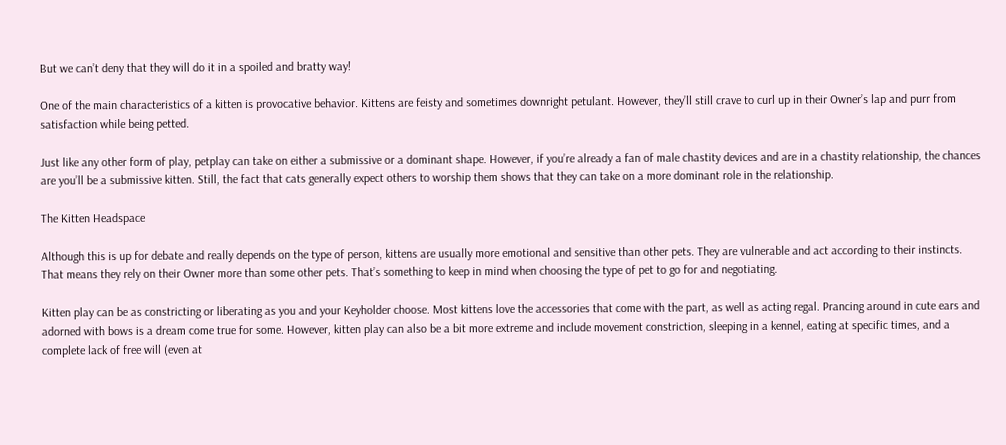But we can’t deny that they will do it in a spoiled and bratty way!

One of the main characteristics of a kitten is provocative behavior. Kittens are feisty and sometimes downright petulant. However, they’ll still crave to curl up in their Owner’s lap and purr from satisfaction while being petted.

Just like any other form of play, petplay can take on either a submissive or a dominant shape. However, if you’re already a fan of male chastity devices and are in a chastity relationship, the chances are you’ll be a submissive kitten. Still, the fact that cats generally expect others to worship them shows that they can take on a more dominant role in the relationship.

The Kitten Headspace

Although this is up for debate and really depends on the type of person, kittens are usually more emotional and sensitive than other pets. They are vulnerable and act according to their instincts. That means they rely on their Owner more than some other pets. That’s something to keep in mind when choosing the type of pet to go for and negotiating.

Kitten play can be as constricting or liberating as you and your Keyholder choose. Most kittens love the accessories that come with the part, as well as acting regal. Prancing around in cute ears and adorned with bows is a dream come true for some. However, kitten play can also be a bit more extreme and include movement constriction, sleeping in a kennel, eating at specific times, and a complete lack of free will (even at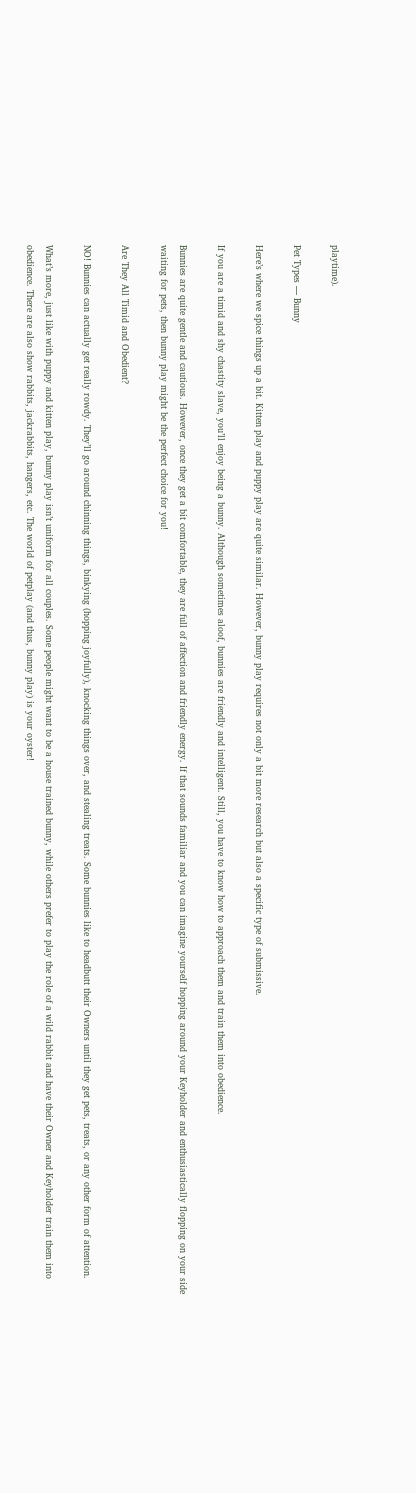playtime).

Pet Types — Bunny

Here’s where we spice things up a bit. Kitten play and puppy play are quite similar. However, bunny play requires not only a bit more research but also a specific type of submissive.

If you are a timid and shy chastity slave, you’ll enjoy being a bunny. Although sometimes aloof, bunnies are friendly and intelligent. Still, you have to know how to approach them and train them into obedience.

Bunnies are quite gentle and cautious. However, once they get a bit comfortable, they are full of affection and friendly energy. If that sounds familiar and you can imagine yourself hopping around your Keyholder and enthusiastically flopping on your side waiting for pets, then bunny play might be the perfect choice for you!

Are They All Timid and Obedient?

NO! Bunnies can actually get really rowdy. They’ll go around chinning things, binkying (hopping joyfully), knocking things over, and stealing treats. Some bunnies like to headbutt their Owners until they get pets, treats, or any other form of attention.

What’s more, just like with puppy and kitten play, bunny play isn’t uniform for all couples. Some people might want to be a house trained bunny, while others prefer to play the role of a wild rabbit and have their Owner and Keyholder train them into obedience. There are also show rabbits, jackrabbits, hangers, etc. The world of petplay (and thus, bunny play) is your oyster!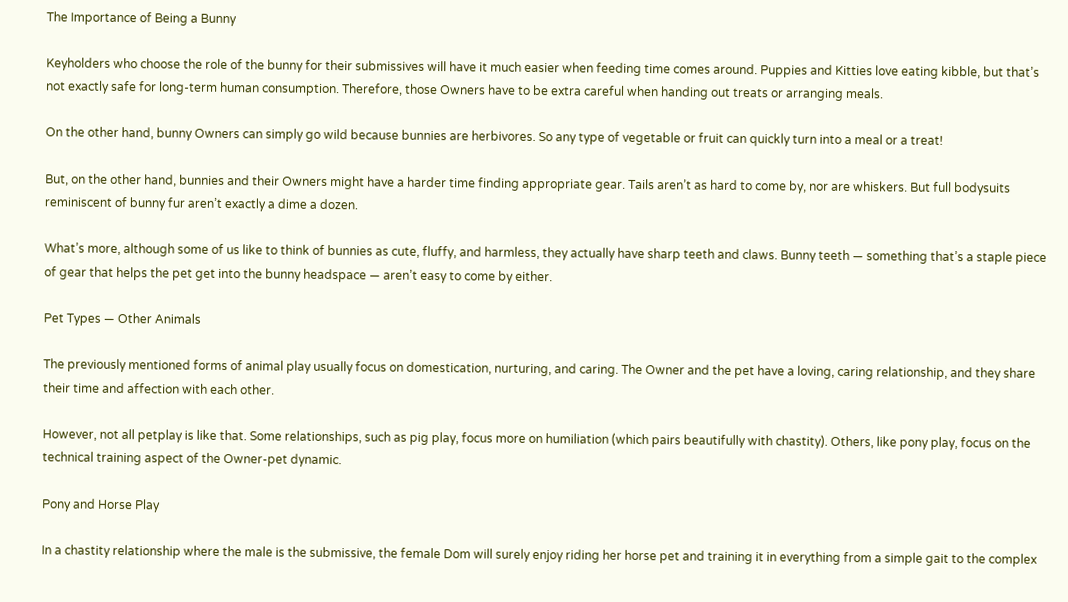The Importance of Being a Bunny

Keyholders who choose the role of the bunny for their submissives will have it much easier when feeding time comes around. Puppies and Kitties love eating kibble, but that’s not exactly safe for long-term human consumption. Therefore, those Owners have to be extra careful when handing out treats or arranging meals.

On the other hand, bunny Owners can simply go wild because bunnies are herbivores. So any type of vegetable or fruit can quickly turn into a meal or a treat!

But, on the other hand, bunnies and their Owners might have a harder time finding appropriate gear. Tails aren’t as hard to come by, nor are whiskers. But full bodysuits reminiscent of bunny fur aren’t exactly a dime a dozen.

What’s more, although some of us like to think of bunnies as cute, fluffy, and harmless, they actually have sharp teeth and claws. Bunny teeth — something that’s a staple piece of gear that helps the pet get into the bunny headspace — aren’t easy to come by either.

Pet Types — Other Animals

The previously mentioned forms of animal play usually focus on domestication, nurturing, and caring. The Owner and the pet have a loving, caring relationship, and they share their time and affection with each other.

However, not all petplay is like that. Some relationships, such as pig play, focus more on humiliation (which pairs beautifully with chastity). Others, like pony play, focus on the technical training aspect of the Owner-pet dynamic.

Pony and Horse Play

In a chastity relationship where the male is the submissive, the female Dom will surely enjoy riding her horse pet and training it in everything from a simple gait to the complex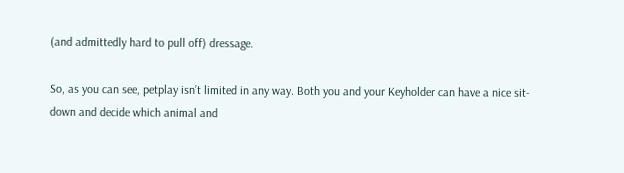(and admittedly hard to pull off) dressage.

So, as you can see, petplay isn’t limited in any way. Both you and your Keyholder can have a nice sit-down and decide which animal and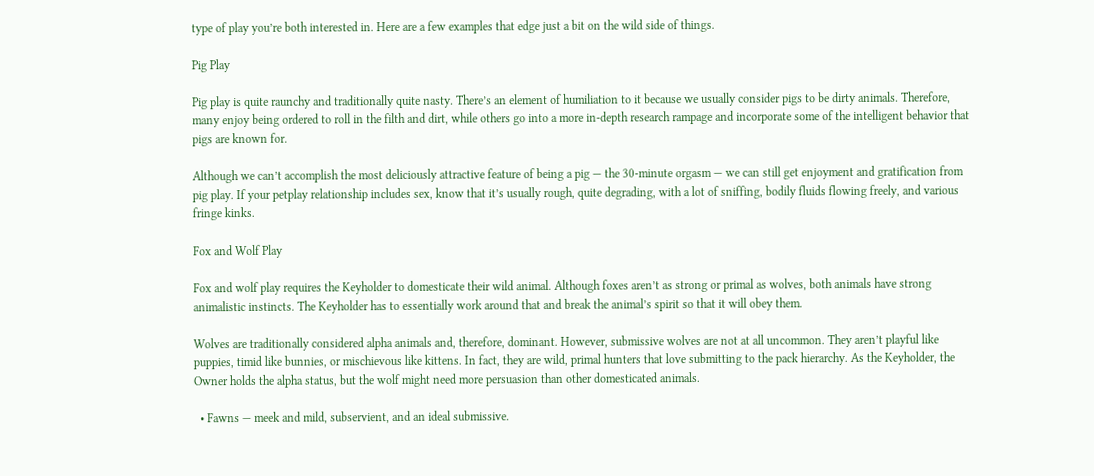type of play you’re both interested in. Here are a few examples that edge just a bit on the wild side of things.

Pig Play

Pig play is quite raunchy and traditionally quite nasty. There’s an element of humiliation to it because we usually consider pigs to be dirty animals. Therefore, many enjoy being ordered to roll in the filth and dirt, while others go into a more in-depth research rampage and incorporate some of the intelligent behavior that pigs are known for.

Although we can’t accomplish the most deliciously attractive feature of being a pig — the 30-minute orgasm — we can still get enjoyment and gratification from pig play. If your petplay relationship includes sex, know that it’s usually rough, quite degrading, with a lot of sniffing, bodily fluids flowing freely, and various fringe kinks.

Fox and Wolf Play

Fox and wolf play requires the Keyholder to domesticate their wild animal. Although foxes aren’t as strong or primal as wolves, both animals have strong animalistic instincts. The Keyholder has to essentially work around that and break the animal’s spirit so that it will obey them.

Wolves are traditionally considered alpha animals and, therefore, dominant. However, submissive wolves are not at all uncommon. They aren’t playful like puppies, timid like bunnies, or mischievous like kittens. In fact, they are wild, primal hunters that love submitting to the pack hierarchy. As the Keyholder, the Owner holds the alpha status, but the wolf might need more persuasion than other domesticated animals.

  • Fawns — meek and mild, subservient, and an ideal submissive.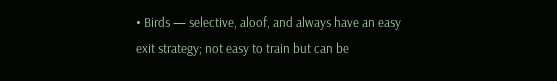• Birds — selective, aloof, and always have an easy exit strategy; not easy to train but can be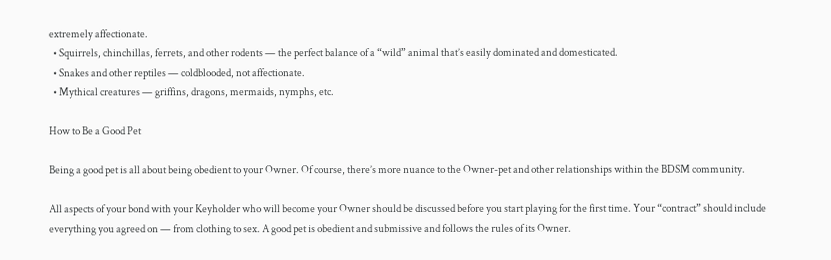extremely affectionate.
  • Squirrels, chinchillas, ferrets, and other rodents — the perfect balance of a “wild” animal that’s easily dominated and domesticated.
  • Snakes and other reptiles — coldblooded, not affectionate.
  • Mythical creatures — griffins, dragons, mermaids, nymphs, etc.

How to Be a Good Pet

Being a good pet is all about being obedient to your Owner. Of course, there’s more nuance to the Owner-pet and other relationships within the BDSM community.

All aspects of your bond with your Keyholder who will become your Owner should be discussed before you start playing for the first time. Your “contract” should include everything you agreed on — from clothing to sex. A good pet is obedient and submissive and follows the rules of its Owner.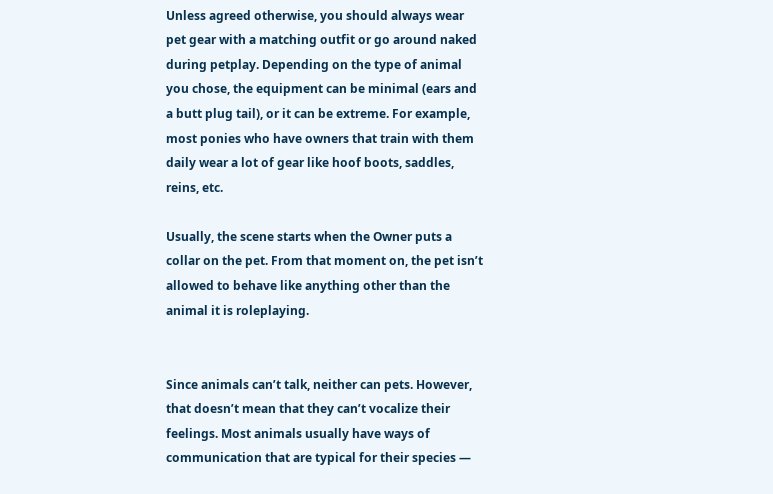Unless agreed otherwise, you should always wear pet gear with a matching outfit or go around naked during petplay. Depending on the type of animal you chose, the equipment can be minimal (ears and a butt plug tail), or it can be extreme. For example, most ponies who have owners that train with them daily wear a lot of gear like hoof boots, saddles, reins, etc.

Usually, the scene starts when the Owner puts a collar on the pet. From that moment on, the pet isn’t allowed to behave like anything other than the animal it is roleplaying.


Since animals can’t talk, neither can pets. However, that doesn’t mean that they can’t vocalize their feelings. Most animals usually have ways of communication that are typical for their species —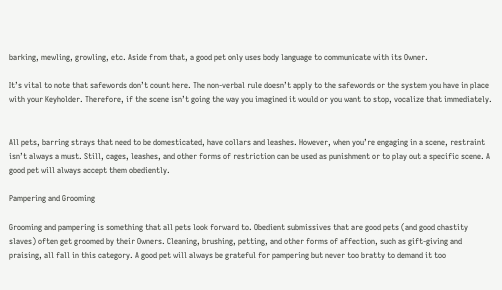barking, mewling, growling, etc. Aside from that, a good pet only uses body language to communicate with its Owner.

It’s vital to note that safewords don’t count here. The non-verbal rule doesn’t apply to the safewords or the system you have in place with your Keyholder. Therefore, if the scene isn’t going the way you imagined it would or you want to stop, vocalize that immediately.


All pets, barring strays that need to be domesticated, have collars and leashes. However, when you’re engaging in a scene, restraint isn’t always a must. Still, cages, leashes, and other forms of restriction can be used as punishment or to play out a specific scene. A good pet will always accept them obediently.

Pampering and Grooming

Grooming and pampering is something that all pets look forward to. Obedient submissives that are good pets (and good chastity slaves) often get groomed by their Owners. Cleaning, brushing, petting, and other forms of affection, such as gift-giving and praising, all fall in this category. A good pet will always be grateful for pampering but never too bratty to demand it too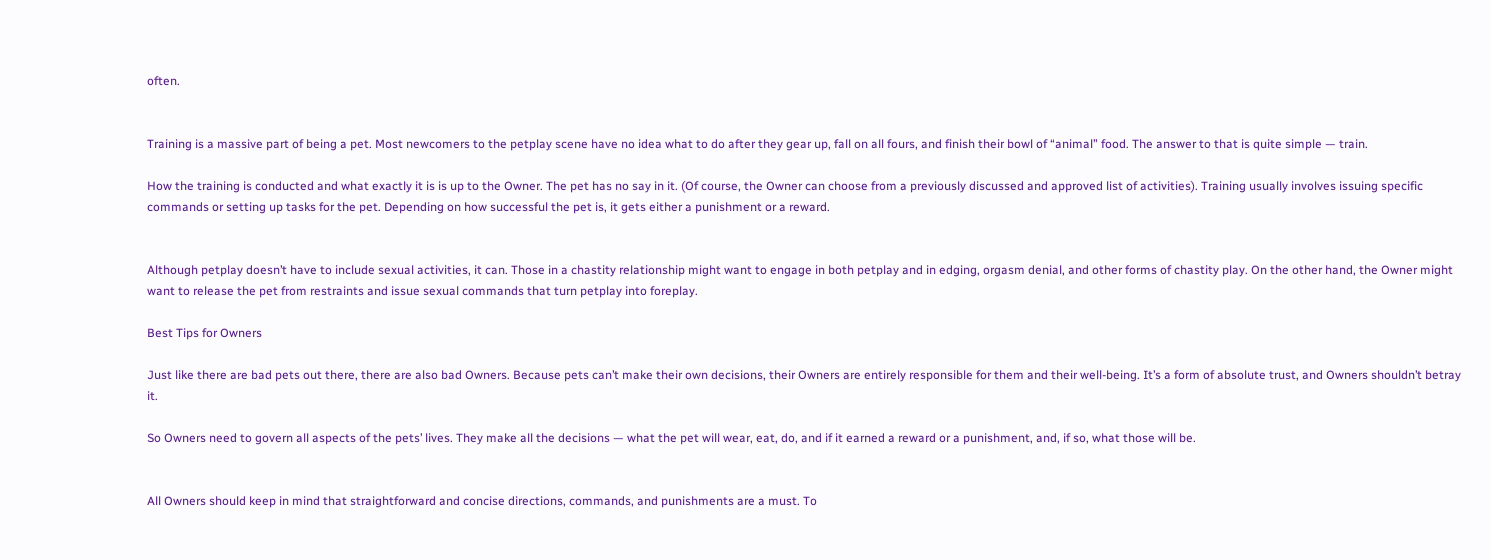often.


Training is a massive part of being a pet. Most newcomers to the petplay scene have no idea what to do after they gear up, fall on all fours, and finish their bowl of “animal” food. The answer to that is quite simple — train.

How the training is conducted and what exactly it is is up to the Owner. The pet has no say in it. (Of course, the Owner can choose from a previously discussed and approved list of activities). Training usually involves issuing specific commands or setting up tasks for the pet. Depending on how successful the pet is, it gets either a punishment or a reward.


Although petplay doesn’t have to include sexual activities, it can. Those in a chastity relationship might want to engage in both petplay and in edging, orgasm denial, and other forms of chastity play. On the other hand, the Owner might want to release the pet from restraints and issue sexual commands that turn petplay into foreplay.

Best Tips for Owners

Just like there are bad pets out there, there are also bad Owners. Because pets can’t make their own decisions, their Owners are entirely responsible for them and their well-being. It’s a form of absolute trust, and Owners shouldn’t betray it.

So Owners need to govern all aspects of the pets’ lives. They make all the decisions — what the pet will wear, eat, do, and if it earned a reward or a punishment, and, if so, what those will be.


All Owners should keep in mind that straightforward and concise directions, commands, and punishments are a must. To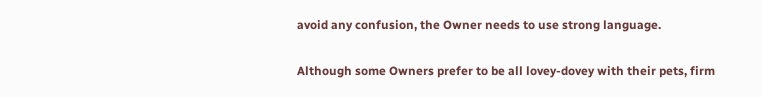avoid any confusion, the Owner needs to use strong language.

Although some Owners prefer to be all lovey-dovey with their pets, firm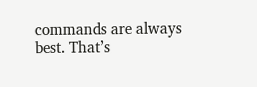commands are always best. That’s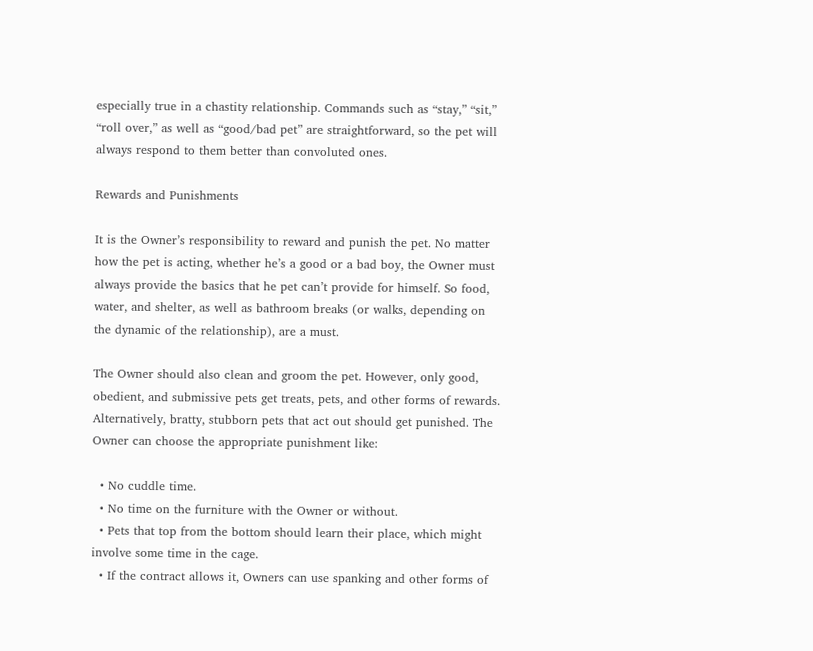especially true in a chastity relationship. Commands such as “stay,” “sit,” “roll over,” as well as “good/bad pet” are straightforward, so the pet will always respond to them better than convoluted ones.

Rewards and Punishments

It is the Owner’s responsibility to reward and punish the pet. No matter how the pet is acting, whether he’s a good or a bad boy, the Owner must always provide the basics that he pet can’t provide for himself. So food, water, and shelter, as well as bathroom breaks (or walks, depending on the dynamic of the relationship), are a must.

The Owner should also clean and groom the pet. However, only good, obedient, and submissive pets get treats, pets, and other forms of rewards. Alternatively, bratty, stubborn pets that act out should get punished. The Owner can choose the appropriate punishment like:

  • No cuddle time.
  • No time on the furniture with the Owner or without.
  • Pets that top from the bottom should learn their place, which might involve some time in the cage.
  • If the contract allows it, Owners can use spanking and other forms of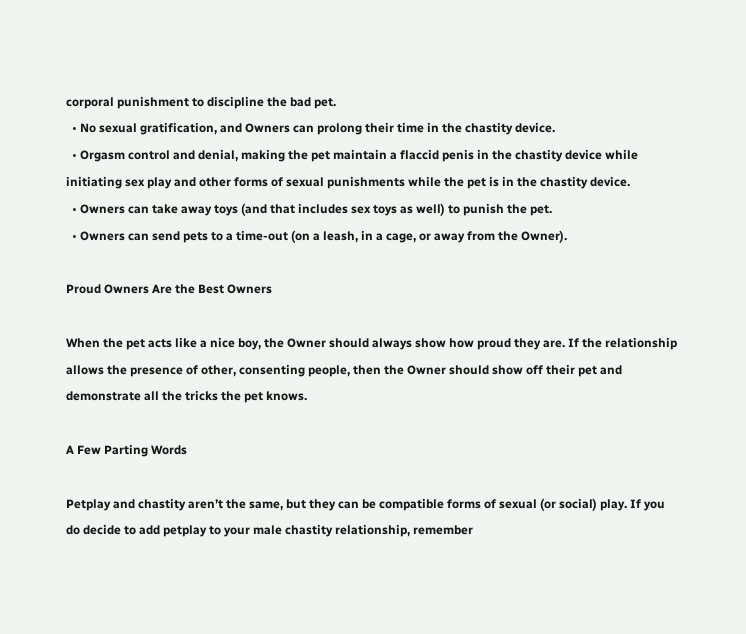corporal punishment to discipline the bad pet.
  • No sexual gratification, and Owners can prolong their time in the chastity device.
  • Orgasm control and denial, making the pet maintain a flaccid penis in the chastity device while initiating sex play and other forms of sexual punishments while the pet is in the chastity device.
  • Owners can take away toys (and that includes sex toys as well) to punish the pet.
  • Owners can send pets to a time-out (on a leash, in a cage, or away from the Owner).

Proud Owners Are the Best Owners

When the pet acts like a nice boy, the Owner should always show how proud they are. If the relationship allows the presence of other, consenting people, then the Owner should show off their pet and demonstrate all the tricks the pet knows.

A Few Parting Words

Petplay and chastity aren’t the same, but they can be compatible forms of sexual (or social) play. If you do decide to add petplay to your male chastity relationship, remember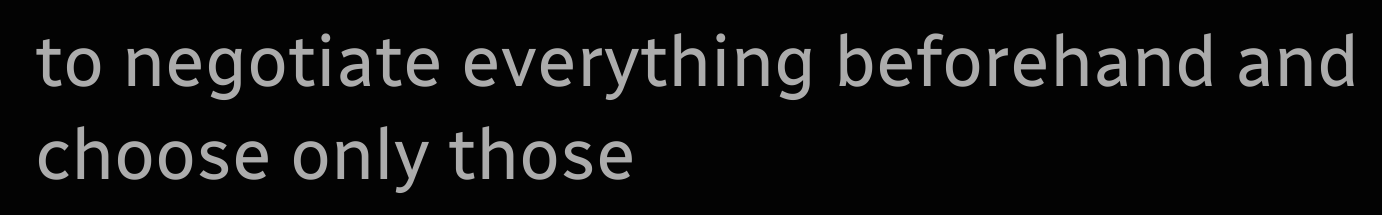to negotiate everything beforehand and choose only those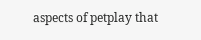aspects of petplay that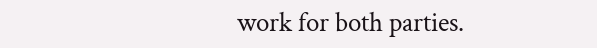work for both parties.